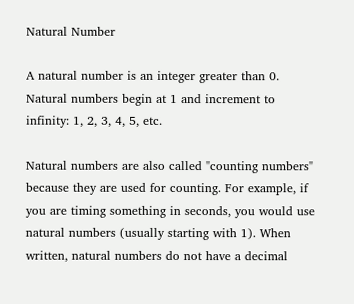Natural Number

A natural number is an integer greater than 0. Natural numbers begin at 1 and increment to infinity: 1, 2, 3, 4, 5, etc.

Natural numbers are also called "counting numbers" because they are used for counting. For example, if you are timing something in seconds, you would use natural numbers (usually starting with 1). When written, natural numbers do not have a decimal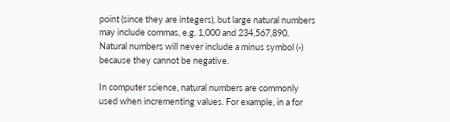point (since they are integers), but large natural numbers may include commas, e.g. 1,000 and 234,567,890. Natural numbers will never include a minus symbol (-) because they cannot be negative.

In computer science, natural numbers are commonly used when incrementing values. For example, in a for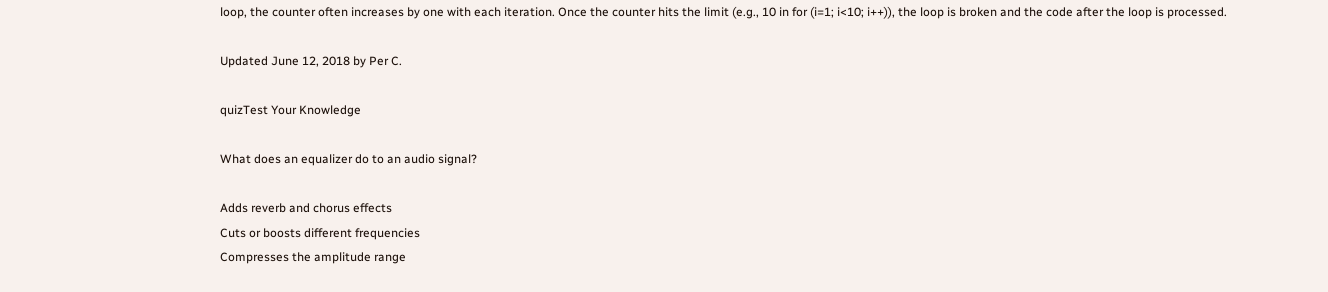loop, the counter often increases by one with each iteration. Once the counter hits the limit (e.g., 10 in for (i=1; i<10; i++)), the loop is broken and the code after the loop is processed.

Updated June 12, 2018 by Per C.

quizTest Your Knowledge

What does an equalizer do to an audio signal?

Adds reverb and chorus effects
Cuts or boosts different frequencies
Compresses the amplitude range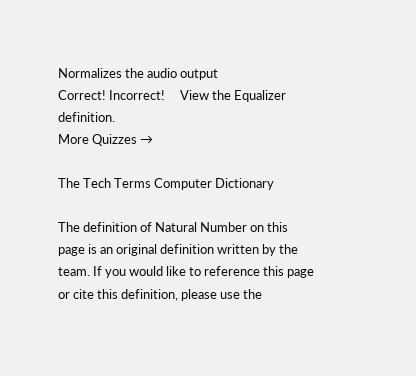Normalizes the audio output
Correct! Incorrect!     View the Equalizer definition.
More Quizzes →

The Tech Terms Computer Dictionary

The definition of Natural Number on this page is an original definition written by the team. If you would like to reference this page or cite this definition, please use the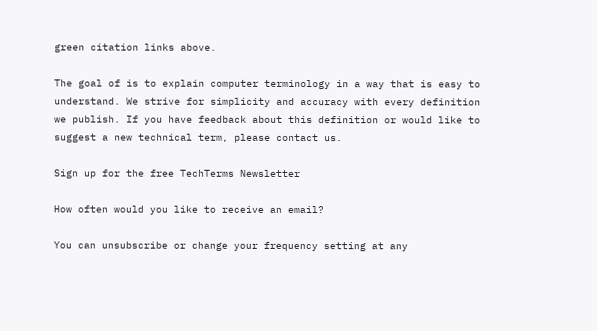green citation links above.

The goal of is to explain computer terminology in a way that is easy to understand. We strive for simplicity and accuracy with every definition we publish. If you have feedback about this definition or would like to suggest a new technical term, please contact us.

Sign up for the free TechTerms Newsletter

How often would you like to receive an email?

You can unsubscribe or change your frequency setting at any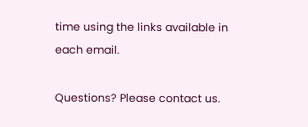time using the links available in each email.

Questions? Please contact us.